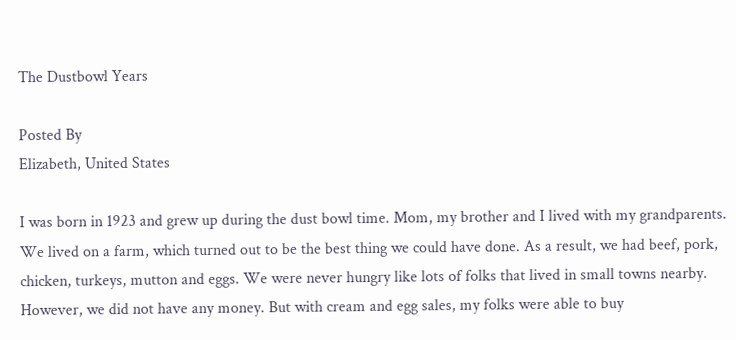The Dustbowl Years

Posted By
Elizabeth, United States

I was born in 1923 and grew up during the dust bowl time. Mom, my brother and I lived with my grandparents.
We lived on a farm, which turned out to be the best thing we could have done. As a result, we had beef, pork, chicken, turkeys, mutton and eggs. We were never hungry like lots of folks that lived in small towns nearby. However, we did not have any money. But with cream and egg sales, my folks were able to buy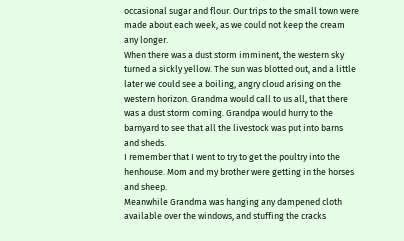occasional sugar and flour. Our trips to the small town were made about each week, as we could not keep the cream any longer.
When there was a dust storm imminent, the western sky turned a sickly yellow. The sun was blotted out, and a little later we could see a boiling, angry cloud arising on the western horizon. Grandma would call to us all, that there was a dust storm coming. Grandpa would hurry to the barnyard to see that all the livestock was put into barns and sheds.
I remember that I went to try to get the poultry into the henhouse. Mom and my brother were getting in the horses and sheep.
Meanwhile Grandma was hanging any dampened cloth available over the windows, and stuffing the cracks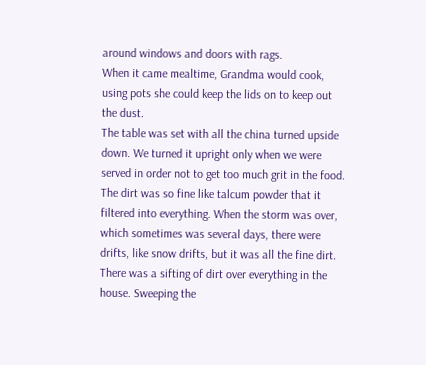around windows and doors with rags.
When it came mealtime, Grandma would cook, using pots she could keep the lids on to keep out the dust.
The table was set with all the china turned upside down. We turned it upright only when we were served in order not to get too much grit in the food. The dirt was so fine like talcum powder that it filtered into everything. When the storm was over, which sometimes was several days, there were drifts, like snow drifts, but it was all the fine dirt. There was a sifting of dirt over everything in the house. Sweeping the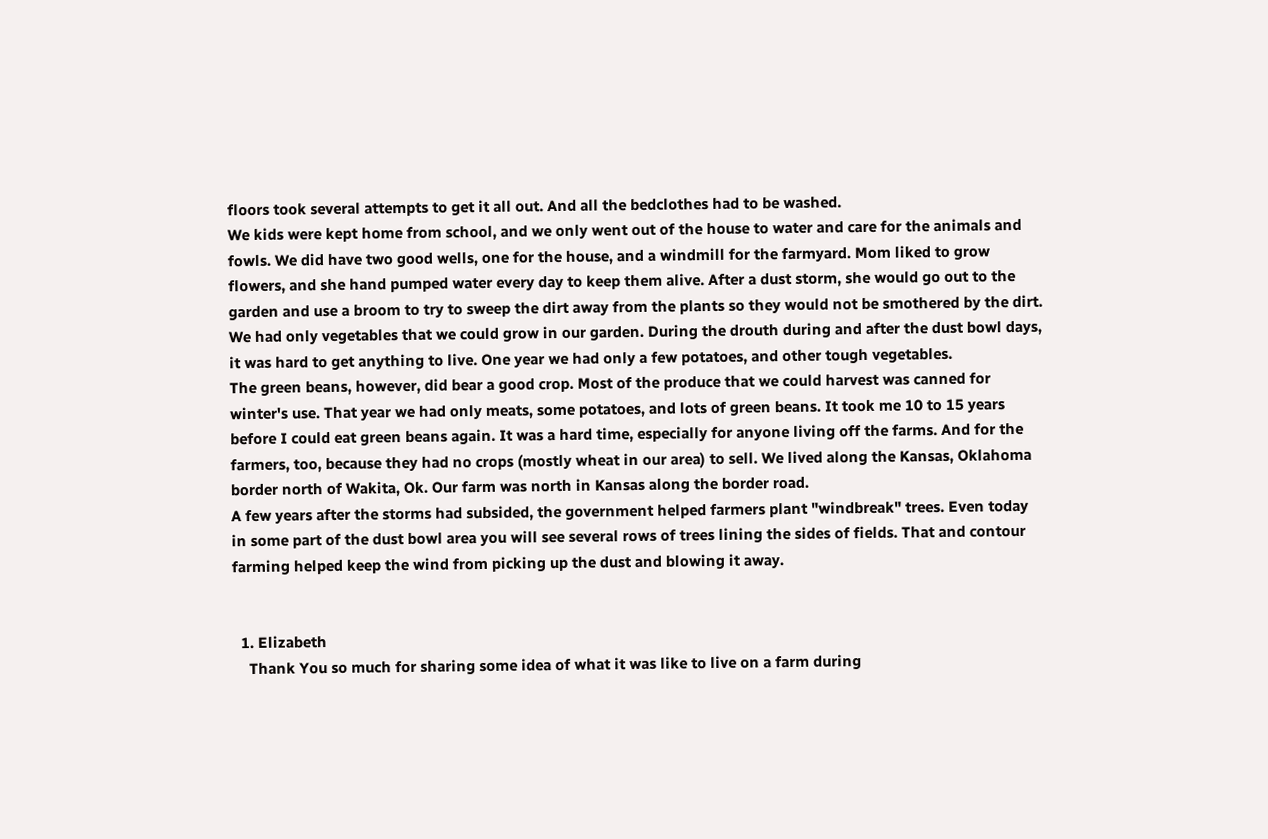floors took several attempts to get it all out. And all the bedclothes had to be washed.
We kids were kept home from school, and we only went out of the house to water and care for the animals and fowls. We did have two good wells, one for the house, and a windmill for the farmyard. Mom liked to grow flowers, and she hand pumped water every day to keep them alive. After a dust storm, she would go out to the garden and use a broom to try to sweep the dirt away from the plants so they would not be smothered by the dirt. We had only vegetables that we could grow in our garden. During the drouth during and after the dust bowl days, it was hard to get anything to live. One year we had only a few potatoes, and other tough vegetables.
The green beans, however, did bear a good crop. Most of the produce that we could harvest was canned for winter's use. That year we had only meats, some potatoes, and lots of green beans. It took me 10 to 15 years before I could eat green beans again. It was a hard time, especially for anyone living off the farms. And for the farmers, too, because they had no crops (mostly wheat in our area) to sell. We lived along the Kansas, Oklahoma border north of Wakita, Ok. Our farm was north in Kansas along the border road.
A few years after the storms had subsided, the government helped farmers plant "windbreak" trees. Even today in some part of the dust bowl area you will see several rows of trees lining the sides of fields. That and contour farming helped keep the wind from picking up the dust and blowing it away.


  1. Elizabeth
    Thank You so much for sharing some idea of what it was like to live on a farm during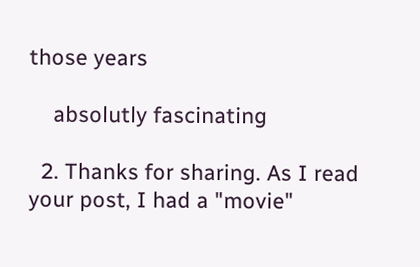those years

    absolutly fascinating

  2. Thanks for sharing. As I read your post, I had a "movie"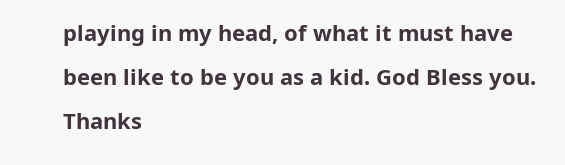playing in my head, of what it must have been like to be you as a kid. God Bless you. Thanks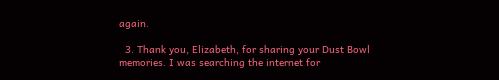again.

  3. Thank you, Elizabeth, for sharing your Dust Bowl memories. I was searching the internet for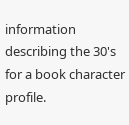information describing the 30's for a book character profile.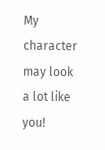My character may look a lot like you!